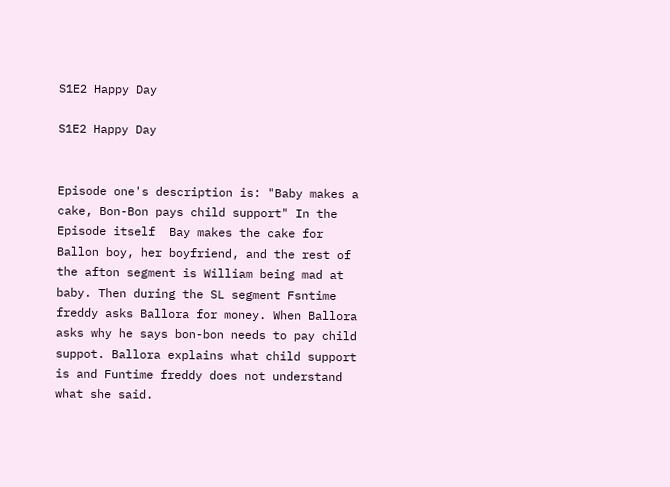S1E2 Happy Day

S1E2 Happy Day


Episode one's description is: "Baby makes a cake, Bon-Bon pays child support" In the Episode itself  Bay makes the cake for Ballon boy, her boyfriend, and the rest of the afton segment is William being mad at baby. Then during the SL segment Fsntime freddy asks Ballora for money. When Ballora asks why he says bon-bon needs to pay child suppot. Ballora explains what child support is and Funtime freddy does not understand what she said.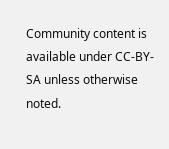Community content is available under CC-BY-SA unless otherwise noted.